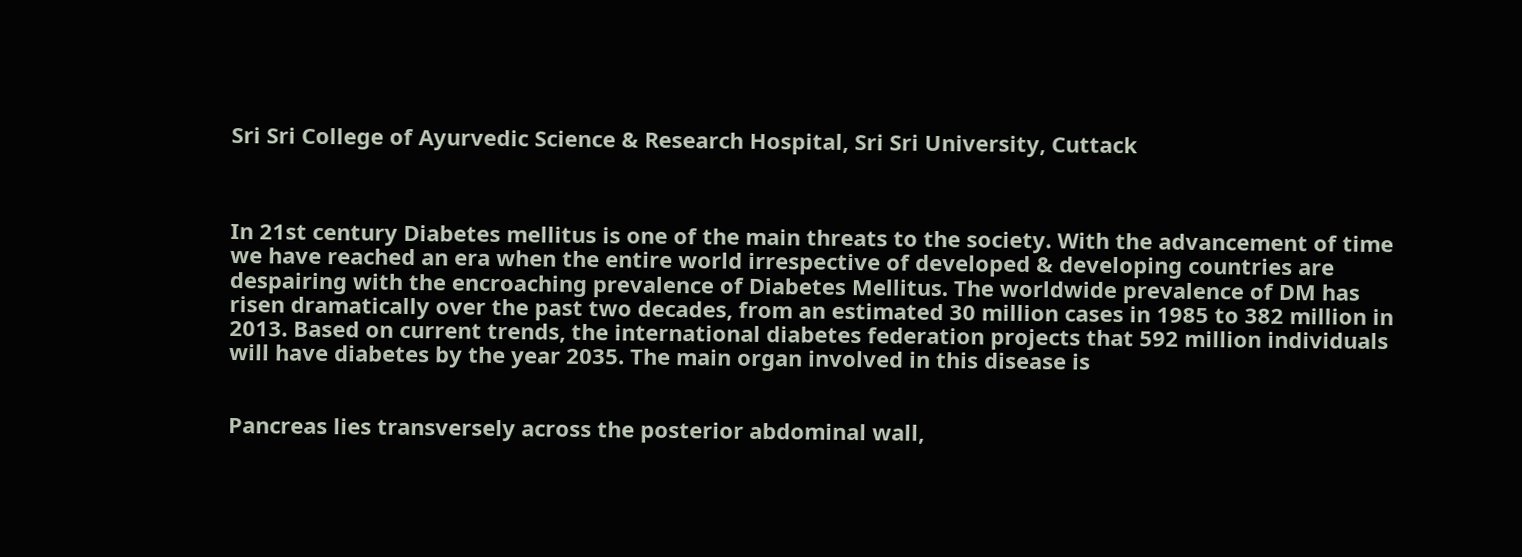Sri Sri College of Ayurvedic Science & Research Hospital, Sri Sri University, Cuttack



In 21st century Diabetes mellitus is one of the main threats to the society. With the advancement of time we have reached an era when the entire world irrespective of developed & developing countries are despairing with the encroaching prevalence of Diabetes Mellitus. The worldwide prevalence of DM has risen dramatically over the past two decades, from an estimated 30 million cases in 1985 to 382 million in 2013. Based on current trends, the international diabetes federation projects that 592 million individuals will have diabetes by the year 2035. The main organ involved in this disease is


Pancreas lies transversely across the posterior abdominal wall,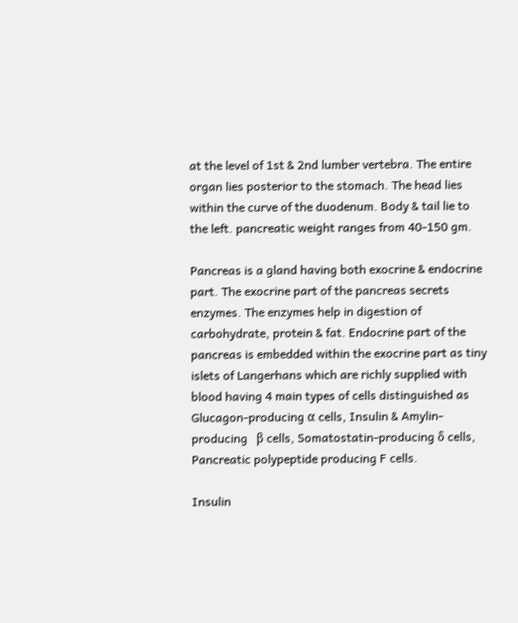at the level of 1st & 2nd lumber vertebra. The entire organ lies posterior to the stomach. The head lies within the curve of the duodenum. Body & tail lie to the left. pancreatic weight ranges from 40-150 gm.

Pancreas is a gland having both exocrine & endocrine part. The exocrine part of the pancreas secrets enzymes. The enzymes help in digestion of carbohydrate, protein & fat. Endocrine part of the pancreas is embedded within the exocrine part as tiny islets of Langerhans which are richly supplied with blood having 4 main types of cells distinguished as Glucagon-producing α cells, Insulin & Amylin-producing   β cells, Somatostatin-producing δ cells, Pancreatic polypeptide producing F cells.

Insulin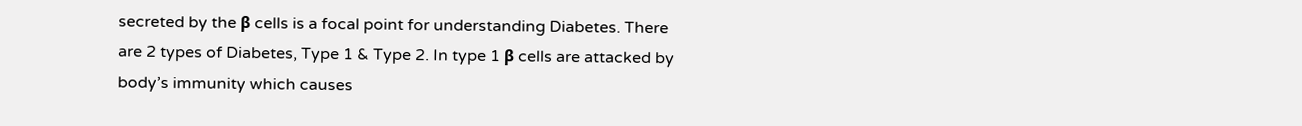secreted by the β cells is a focal point for understanding Diabetes. There are 2 types of Diabetes, Type 1 & Type 2. In type 1 β cells are attacked by body’s immunity which causes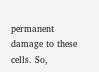permanent damage to these cells. So,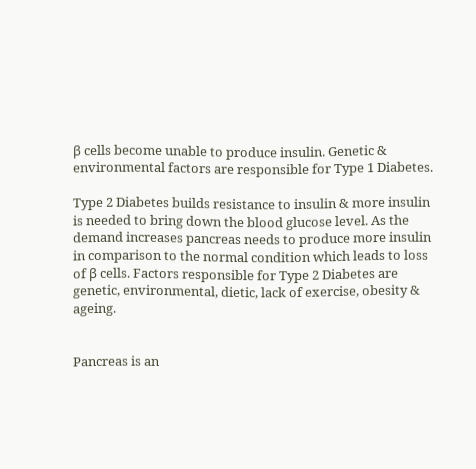β cells become unable to produce insulin. Genetic & environmental factors are responsible for Type 1 Diabetes.

Type 2 Diabetes builds resistance to insulin & more insulin is needed to bring down the blood glucose level. As the demand increases pancreas needs to produce more insulin in comparison to the normal condition which leads to loss of β cells. Factors responsible for Type 2 Diabetes are genetic, environmental, dietic, lack of exercise, obesity & ageing.


Pancreas is an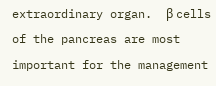extraordinary organ.  β cells of the pancreas are most important for the management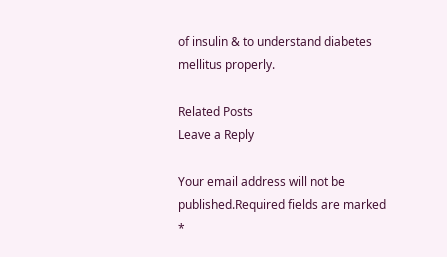of insulin & to understand diabetes mellitus properly.

Related Posts
Leave a Reply

Your email address will not be published.Required fields are marked *